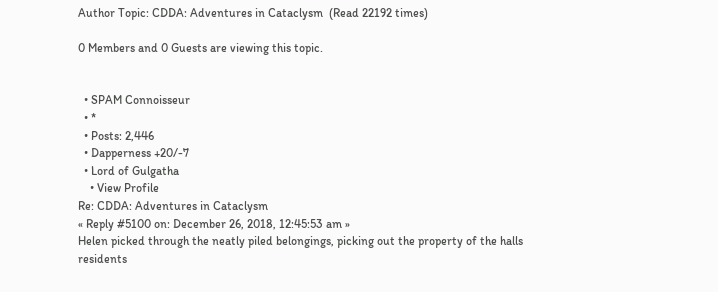Author Topic: CDDA: Adventures in Cataclysm  (Read 22192 times)

0 Members and 0 Guests are viewing this topic.


  • SPAM Connoisseur
  • *
  • Posts: 2,446
  • Dapperness +20/-7
  • Lord of Gulgatha
    • View Profile
Re: CDDA: Adventures in Cataclysm
« Reply #5100 on: December 26, 2018, 12:45:53 am »
Helen picked through the neatly piled belongings, picking out the property of the halls residents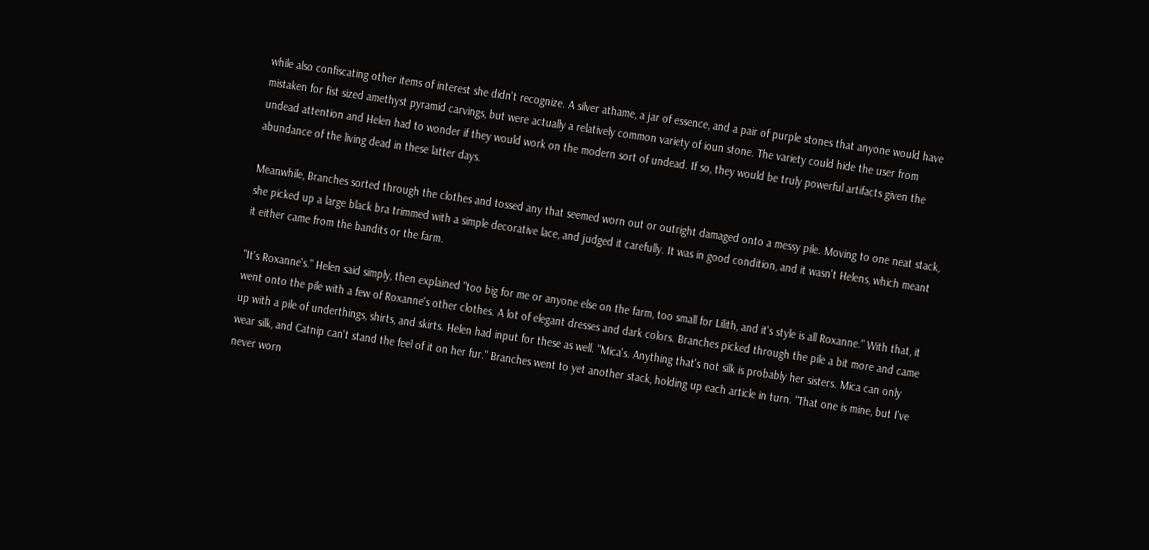while also confiscating other items of interest she didn't recognize. A silver athame, a jar of essence, and a pair of purple stones that anyone would have mistaken for fist sized amethyst pyramid carvings, but were actually a relatively common variety of ioun stone. The variety could hide the user from undead attention and Helen had to wonder if they would work on the modern sort of undead. If so, they would be truly powerful artifacts given the abundance of the living dead in these latter days.

Meanwhile, Branches sorted through the clothes and tossed any that seemed worn out or outright damaged onto a messy pile. Moving to one neat stack, she picked up a large black bra trimmed with a simple decorative lace, and judged it carefully. It was in good condition, and it wasn't Helens, which meant it either came from the bandits or the farm.

"It's Roxanne's." Helen said simply, then explained "too big for me or anyone else on the farm, too small for Lilith, and it's style is all Roxanne." With that, it went onto the pile with a few of Roxanne's other clothes. A lot of elegant dresses and dark colors. Branches picked through the pile a bit more and came up with a pile of underthings, shirts, and skirts. Helen had input for these as well. "Mica's. Anything that's not silk is probably her sisters. Mica can only wear silk, and Catnip can't stand the feel of it on her fur." Branches went to yet another stack, holding up each article in turn. "That one is mine, but I've never worn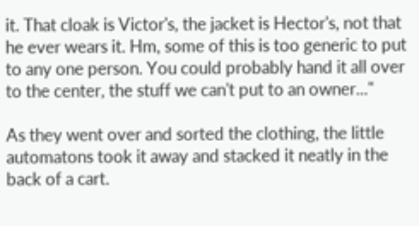it. That cloak is Victor's, the jacket is Hector's, not that he ever wears it. Hm, some of this is too generic to put to any one person. You could probably hand it all over to the center, the stuff we can't put to an owner..."

As they went over and sorted the clothing, the little automatons took it away and stacked it neatly in the back of a cart.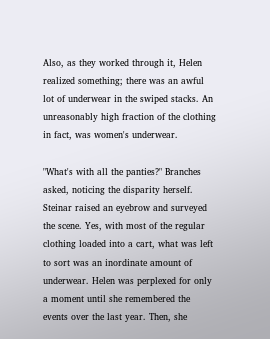Also, as they worked through it, Helen realized something; there was an awful lot of underwear in the swiped stacks. An unreasonably high fraction of the clothing in fact, was women's underwear.

"What's with all the panties?" Branches asked, noticing the disparity herself. Steinar raised an eyebrow and surveyed the scene. Yes, with most of the regular clothing loaded into a cart, what was left to sort was an inordinate amount of underwear. Helen was perplexed for only a moment until she remembered the events over the last year. Then, she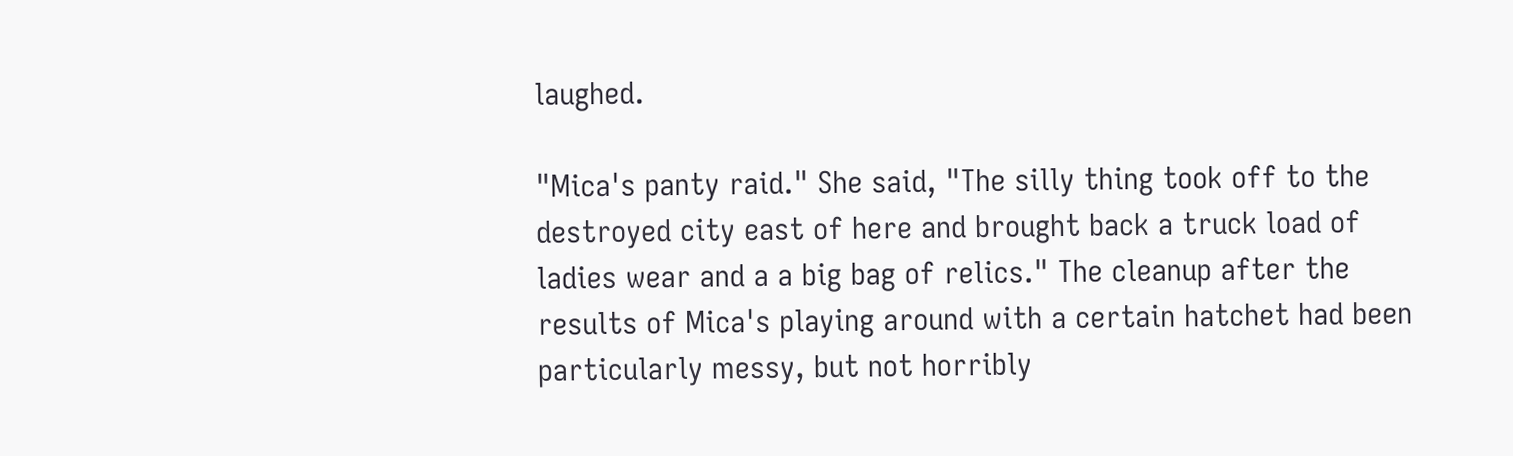laughed.

"Mica's panty raid." She said, "The silly thing took off to the destroyed city east of here and brought back a truck load of ladies wear and a a big bag of relics." The cleanup after the results of Mica's playing around with a certain hatchet had been particularly messy, but not horribly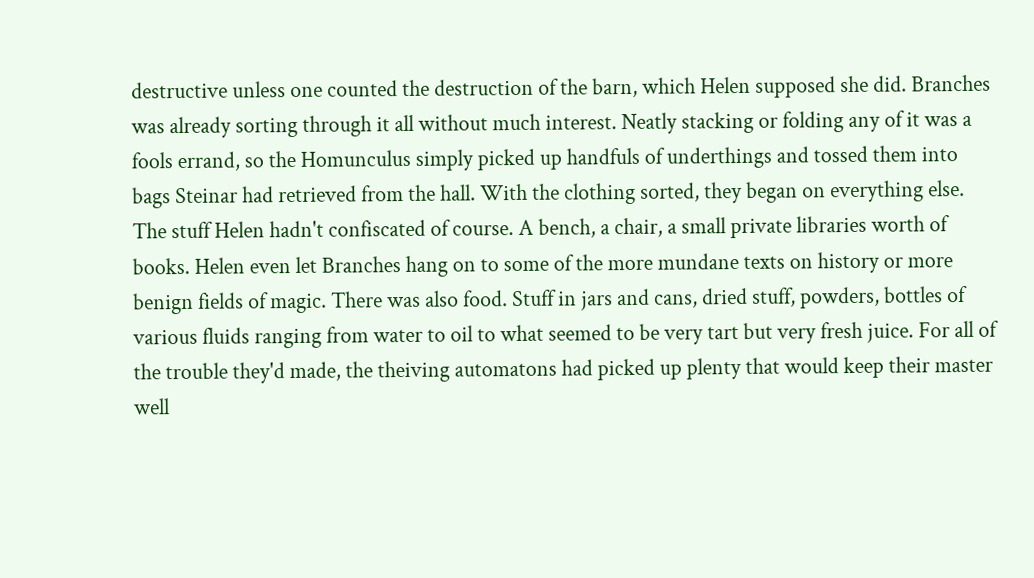destructive unless one counted the destruction of the barn, which Helen supposed she did. Branches was already sorting through it all without much interest. Neatly stacking or folding any of it was a fools errand, so the Homunculus simply picked up handfuls of underthings and tossed them into bags Steinar had retrieved from the hall. With the clothing sorted, they began on everything else. The stuff Helen hadn't confiscated of course. A bench, a chair, a small private libraries worth of books. Helen even let Branches hang on to some of the more mundane texts on history or more benign fields of magic. There was also food. Stuff in jars and cans, dried stuff, powders, bottles of various fluids ranging from water to oil to what seemed to be very tart but very fresh juice. For all of the trouble they'd made, the theiving automatons had picked up plenty that would keep their master well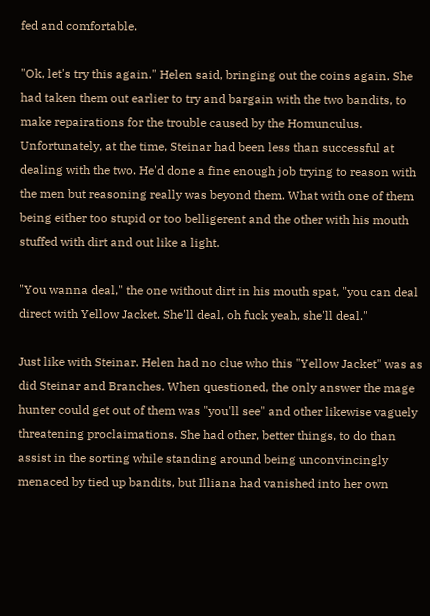fed and comfortable.

"Ok, let's try this again." Helen said, bringing out the coins again. She had taken them out earlier to try and bargain with the two bandits, to make repairations for the trouble caused by the Homunculus. Unfortunately, at the time, Steinar had been less than successful at dealing with the two. He'd done a fine enough job trying to reason with the men but reasoning really was beyond them. What with one of them being either too stupid or too belligerent and the other with his mouth stuffed with dirt and out like a light.

"You wanna deal," the one without dirt in his mouth spat, "you can deal direct with Yellow Jacket. She'll deal, oh fuck yeah, she'll deal."

Just like with Steinar. Helen had no clue who this "Yellow Jacket" was as did Steinar and Branches. When questioned, the only answer the mage hunter could get out of them was "you'll see" and other likewise vaguely threatening proclaimations. She had other, better things, to do than assist in the sorting while standing around being unconvincingly menaced by tied up bandits, but Illiana had vanished into her own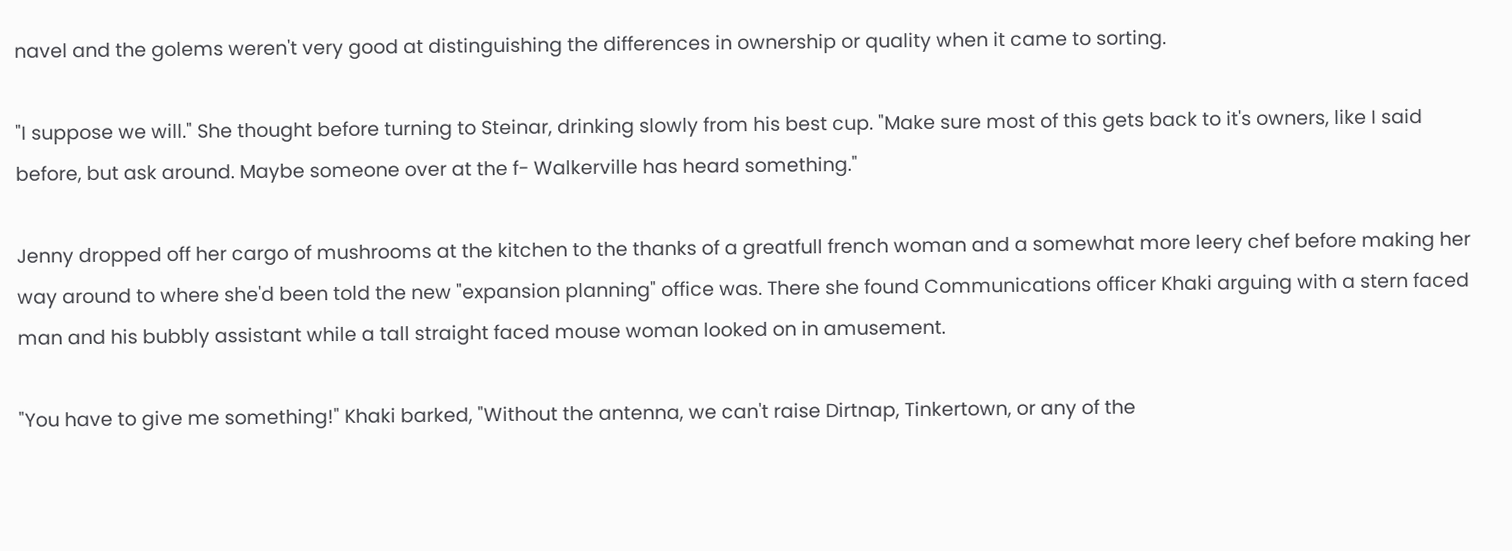navel and the golems weren't very good at distinguishing the differences in ownership or quality when it came to sorting.

"I suppose we will." She thought before turning to Steinar, drinking slowly from his best cup. "Make sure most of this gets back to it's owners, like I said before, but ask around. Maybe someone over at the f- Walkerville has heard something."

Jenny dropped off her cargo of mushrooms at the kitchen to the thanks of a greatfull french woman and a somewhat more leery chef before making her way around to where she'd been told the new "expansion planning" office was. There she found Communications officer Khaki arguing with a stern faced man and his bubbly assistant while a tall straight faced mouse woman looked on in amusement.

"You have to give me something!" Khaki barked, "Without the antenna, we can't raise Dirtnap, Tinkertown, or any of the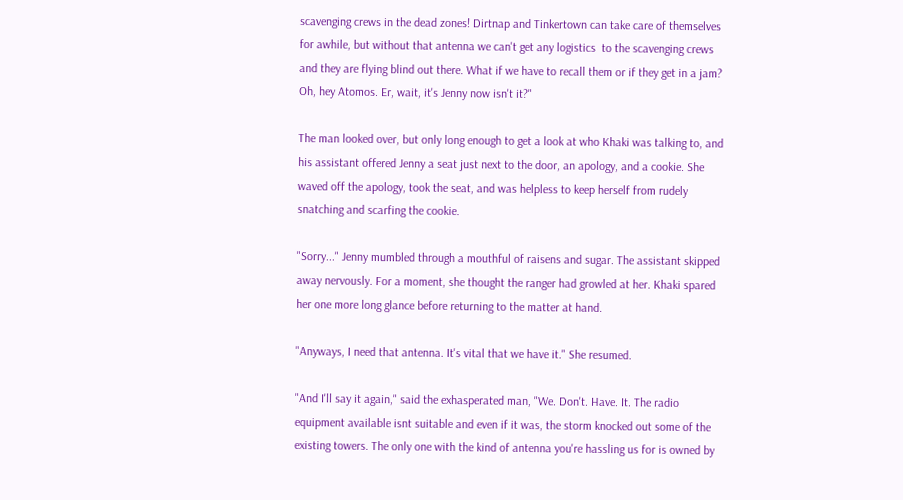scavenging crews in the dead zones! Dirtnap and Tinkertown can take care of themselves for awhile, but without that antenna we can't get any logistics  to the scavenging crews and they are flying blind out there. What if we have to recall them or if they get in a jam? Oh, hey Atomos. Er, wait, it's Jenny now isn't it?"

The man looked over, but only long enough to get a look at who Khaki was talking to, and his assistant offered Jenny a seat just next to the door, an apology, and a cookie. She waved off the apology, took the seat, and was helpless to keep herself from rudely snatching and scarfing the cookie.

"Sorry..." Jenny mumbled through a mouthful of raisens and sugar. The assistant skipped away nervously. For a moment, she thought the ranger had growled at her. Khaki spared her one more long glance before returning to the matter at hand.

"Anyways, I need that antenna. It's vital that we have it." She resumed.

"And I'll say it again," said the exhasperated man, "We. Don't. Have. It. The radio equipment available isnt suitable and even if it was, the storm knocked out some of the existing towers. The only one with the kind of antenna you're hassling us for is owned by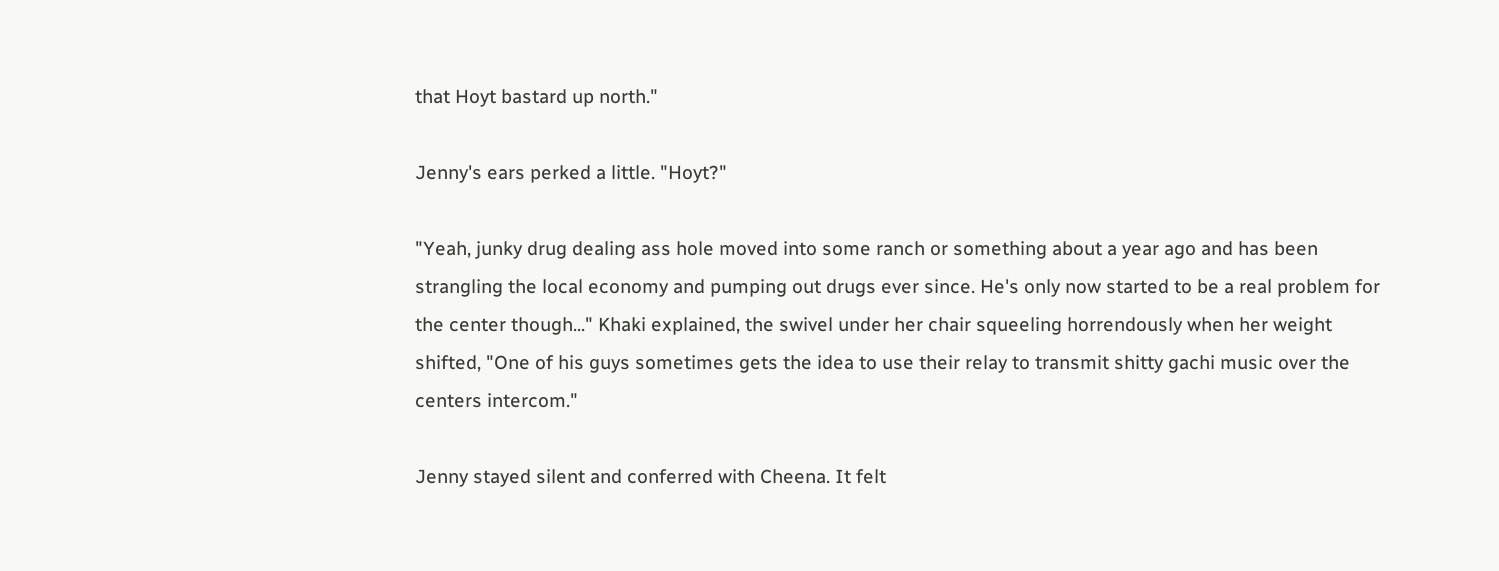that Hoyt bastard up north."

Jenny's ears perked a little. "Hoyt?"

"Yeah, junky drug dealing ass hole moved into some ranch or something about a year ago and has been strangling the local economy and pumping out drugs ever since. He's only now started to be a real problem for the center though..." Khaki explained, the swivel under her chair squeeling horrendously when her weight shifted, "One of his guys sometimes gets the idea to use their relay to transmit shitty gachi music over the centers intercom."

Jenny stayed silent and conferred with Cheena. It felt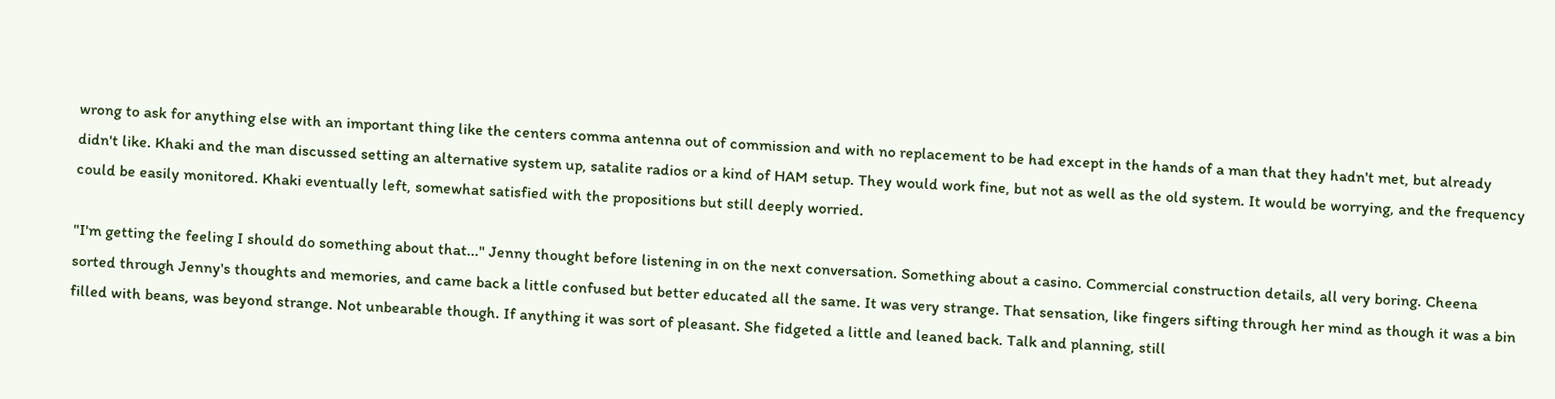wrong to ask for anything else with an important thing like the centers comma antenna out of commission and with no replacement to be had except in the hands of a man that they hadn't met, but already didn't like. Khaki and the man discussed setting an alternative system up, satalite radios or a kind of HAM setup. They would work fine, but not as well as the old system. It would be worrying, and the frequency could be easily monitored. Khaki eventually left, somewhat satisfied with the propositions but still deeply worried.

"I'm getting the feeling I should do something about that..." Jenny thought before listening in on the next conversation. Something about a casino. Commercial construction details, all very boring. Cheena sorted through Jenny's thoughts and memories, and came back a little confused but better educated all the same. It was very strange. That sensation, like fingers sifting through her mind as though it was a bin filled with beans, was beyond strange. Not unbearable though. If anything it was sort of pleasant. She fidgeted a little and leaned back. Talk and planning, still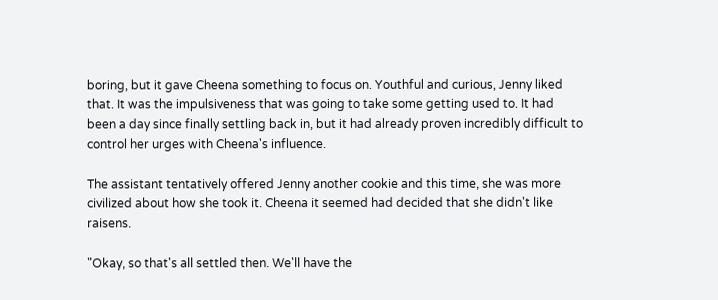boring, but it gave Cheena something to focus on. Youthful and curious, Jenny liked that. It was the impulsiveness that was going to take some getting used to. It had been a day since finally settling back in, but it had already proven incredibly difficult to control her urges with Cheena's influence.

The assistant tentatively offered Jenny another cookie and this time, she was more civilized about how she took it. Cheena it seemed had decided that she didn't like raisens.

"Okay, so that's all settled then. We'll have the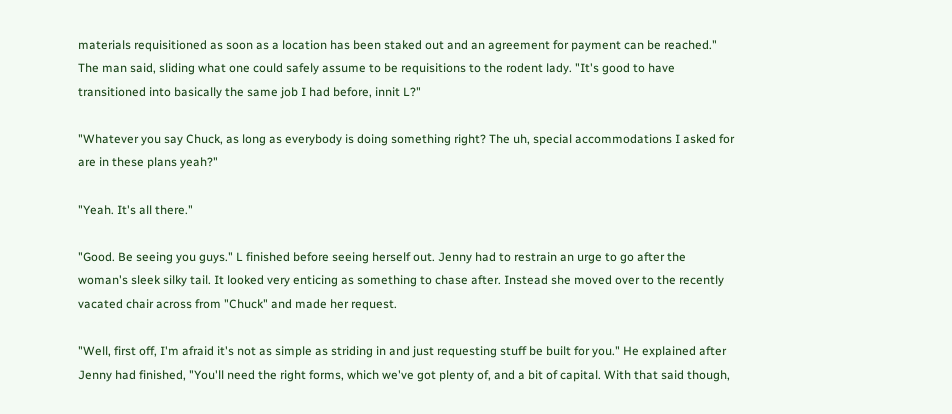materials requisitioned as soon as a location has been staked out and an agreement for payment can be reached." The man said, sliding what one could safely assume to be requisitions to the rodent lady. "It's good to have transitioned into basically the same job I had before, innit L?"

"Whatever you say Chuck, as long as everybody is doing something right? The uh, special accommodations I asked for are in these plans yeah?"

"Yeah. It's all there."

"Good. Be seeing you guys." L finished before seeing herself out. Jenny had to restrain an urge to go after the woman's sleek silky tail. It looked very enticing as something to chase after. Instead she moved over to the recently vacated chair across from "Chuck" and made her request.

"Well, first off, I'm afraid it's not as simple as striding in and just requesting stuff be built for you." He explained after Jenny had finished, "You'll need the right forms, which we've got plenty of, and a bit of capital. With that said though,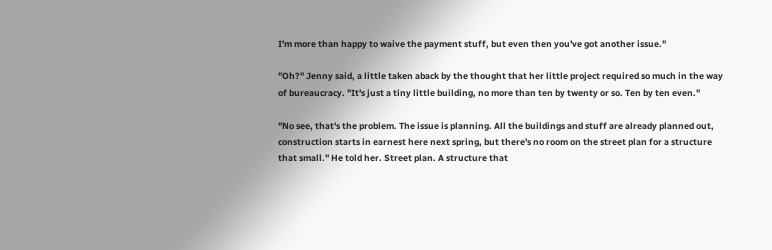I'm more than happy to waive the payment stuff, but even then you've got another issue."

"Oh?" Jenny said, a little taken aback by the thought that her little project required so much in the way of bureaucracy. "It's just a tiny little building, no more than ten by twenty or so. Ten by ten even."

"No see, that's the problem. The issue is planning. All the buildings and stuff are already planned out, construction starts in earnest here next spring, but there's no room on the street plan for a structure that small." He told her. Street plan. A structure that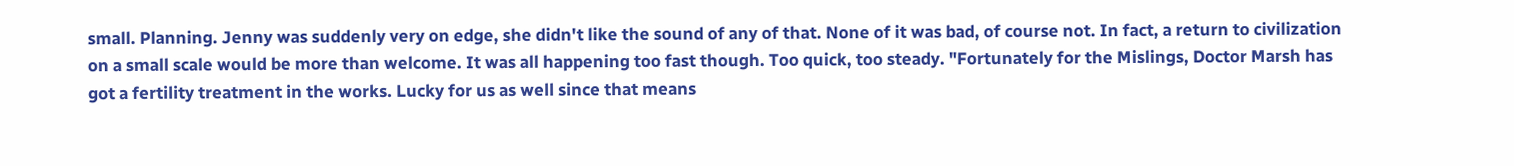small. Planning. Jenny was suddenly very on edge, she didn't like the sound of any of that. None of it was bad, of course not. In fact, a return to civilization on a small scale would be more than welcome. It was all happening too fast though. Too quick, too steady. "Fortunately for the Mislings, Doctor Marsh has got a fertility treatment in the works. Lucky for us as well since that means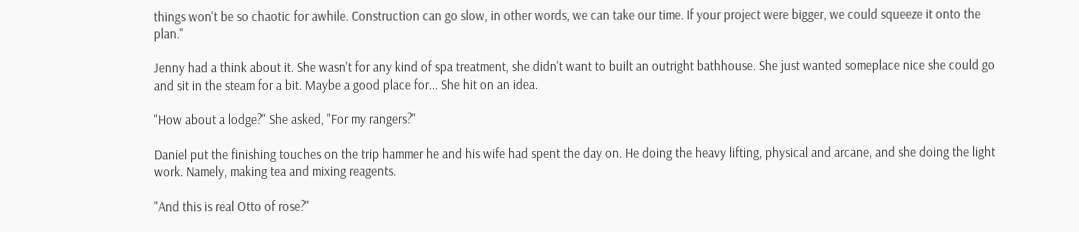things won't be so chaotic for awhile. Construction can go slow, in other words, we can take our time. If your project were bigger, we could squeeze it onto the plan."

Jenny had a think about it. She wasn't for any kind of spa treatment, she didn't want to built an outright bathhouse. She just wanted someplace nice she could go and sit in the steam for a bit. Maybe a good place for... She hit on an idea.

"How about a lodge?" She asked, "For my rangers?"

Daniel put the finishing touches on the trip hammer he and his wife had spent the day on. He doing the heavy lifting, physical and arcane, and she doing the light work. Namely, making tea and mixing reagents.

"And this is real Otto of rose?"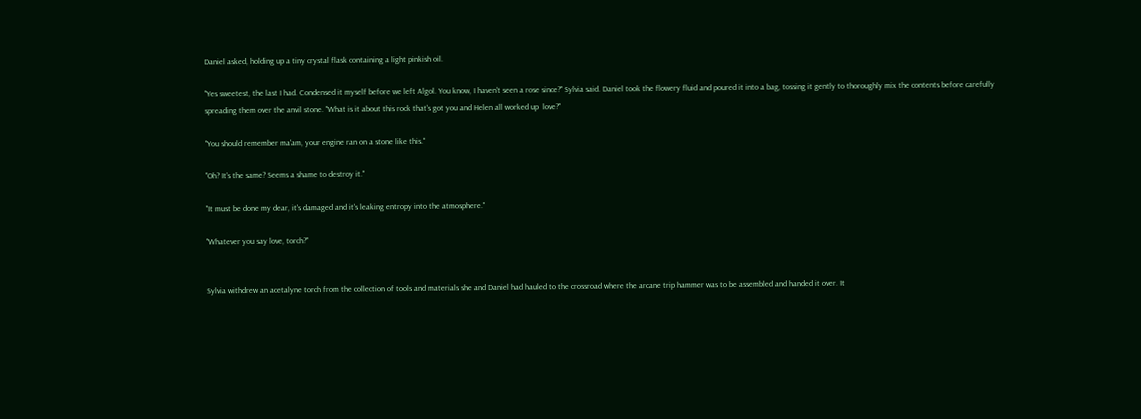Daniel asked, holding up a tiny crystal flask containing a light pinkish oil.

"Yes sweetest, the last I had. Condensed it myself before we left Algol. You know, I haven't seen a rose since?" Sylvia said. Daniel took the flowery fluid and poured it into a bag, tossing it gently to thoroughly mix the contents before carefully spreading them over the anvil stone. "What is it about this rock that's got you and Helen all worked up  love?"

"You should remember ma'am, your engine ran on a stone like this."

"Oh? It's the same? Seems a shame to destroy it."

"It must be done my dear, it's damaged and it's leaking entropy into the atmosphere."

"Whatever you say love, torch?"


Sylvia withdrew an acetalyne torch from the collection of tools and materials she and Daniel had hauled to the crossroad where the arcane trip hammer was to be assembled and handed it over. It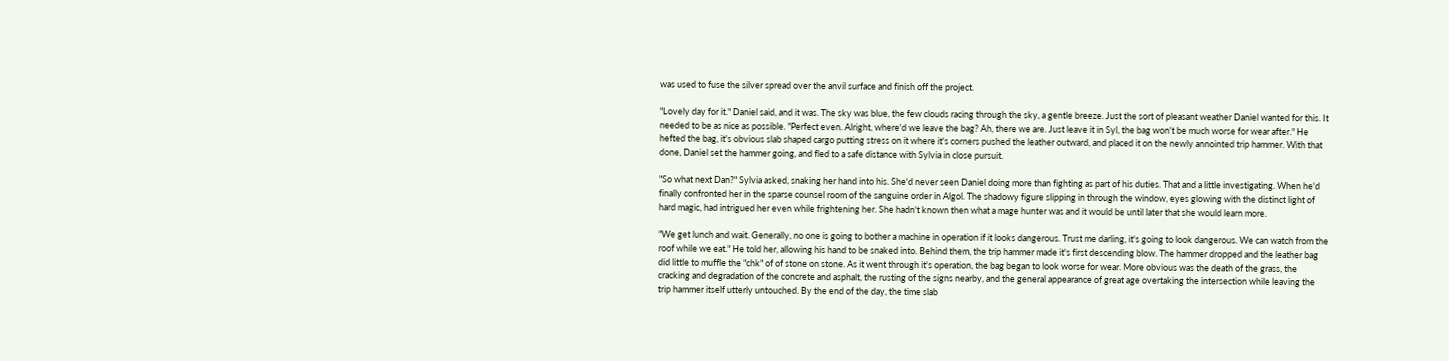was used to fuse the silver spread over the anvil surface and finish off the project.

"Lovely day for it." Daniel said, and it was. The sky was blue, the few clouds racing through the sky, a gentle breeze. Just the sort of pleasant weather Daniel wanted for this. It needed to be as nice as possible. "Perfect even. Alright, where'd we leave the bag? Ah, there we are. Just leave it in Syl, the bag won't be much worse for wear after." He hefted the bag, it's obvious slab shaped cargo putting stress on it where it's corners pushed the leather outward, and placed it on the newly annointed trip hammer. With that done, Daniel set the hammer going, and fled to a safe distance with Sylvia in close pursuit.

"So what next Dan?" Sylvia asked, snaking her hand into his. She'd never seen Daniel doing more than fighting as part of his duties. That and a little investigating. When he'd finally confronted her in the sparse counsel room of the sanguine order in Algol. The shadowy figure slipping in through the window, eyes glowing with the distinct light of hard magic, had intrigued her even while frightening her. She hadn't known then what a mage hunter was and it would be until later that she would learn more.

"We get lunch and wait. Generally, no one is going to bother a machine in operation if it looks dangerous. Trust me darling, it's going to look dangerous. We can watch from the roof while we eat." He told her, allowing his hand to be snaked into. Behind them, the trip hammer made it's first descending blow. The hammer dropped and the leather bag did little to muffle the "chk" of of stone on stone. As it went through it's operation, the bag began to look worse for wear. More obvious was the death of the grass, the cracking and degradation of the concrete and asphalt, the rusting of the signs nearby, and the general appearance of great age overtaking the intersection while leaving the trip hammer itself utterly untouched. By the end of the day, the time slab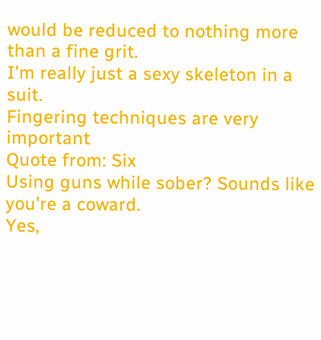would be reduced to nothing more than a fine grit.
I'm really just a sexy skeleton in a suit.
Fingering techniques are very important
Quote from: Six
Using guns while sober? Sounds like you're a coward.
Yes,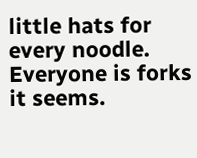little hats for every noodle.
Everyone is forks it seems.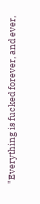"Everything is fucked forever, and ever,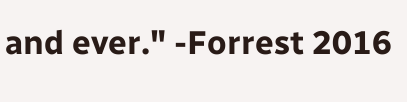and ever." -Forrest 2016